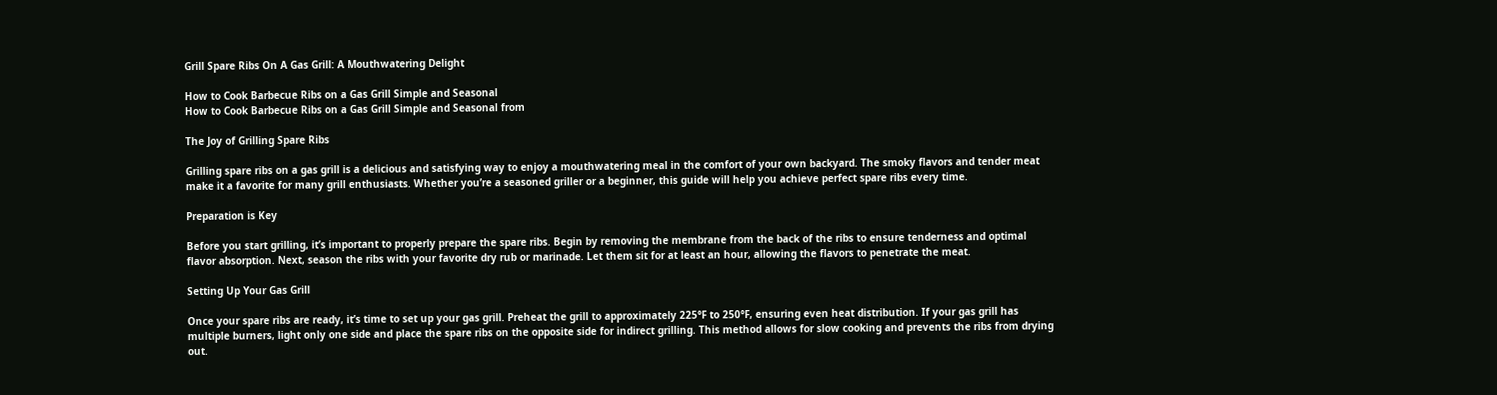Grill Spare Ribs On A Gas Grill: A Mouthwatering Delight

How to Cook Barbecue Ribs on a Gas Grill Simple and Seasonal
How to Cook Barbecue Ribs on a Gas Grill Simple and Seasonal from

The Joy of Grilling Spare Ribs

Grilling spare ribs on a gas grill is a delicious and satisfying way to enjoy a mouthwatering meal in the comfort of your own backyard. The smoky flavors and tender meat make it a favorite for many grill enthusiasts. Whether you’re a seasoned griller or a beginner, this guide will help you achieve perfect spare ribs every time.

Preparation is Key

Before you start grilling, it’s important to properly prepare the spare ribs. Begin by removing the membrane from the back of the ribs to ensure tenderness and optimal flavor absorption. Next, season the ribs with your favorite dry rub or marinade. Let them sit for at least an hour, allowing the flavors to penetrate the meat.

Setting Up Your Gas Grill

Once your spare ribs are ready, it’s time to set up your gas grill. Preheat the grill to approximately 225°F to 250°F, ensuring even heat distribution. If your gas grill has multiple burners, light only one side and place the spare ribs on the opposite side for indirect grilling. This method allows for slow cooking and prevents the ribs from drying out.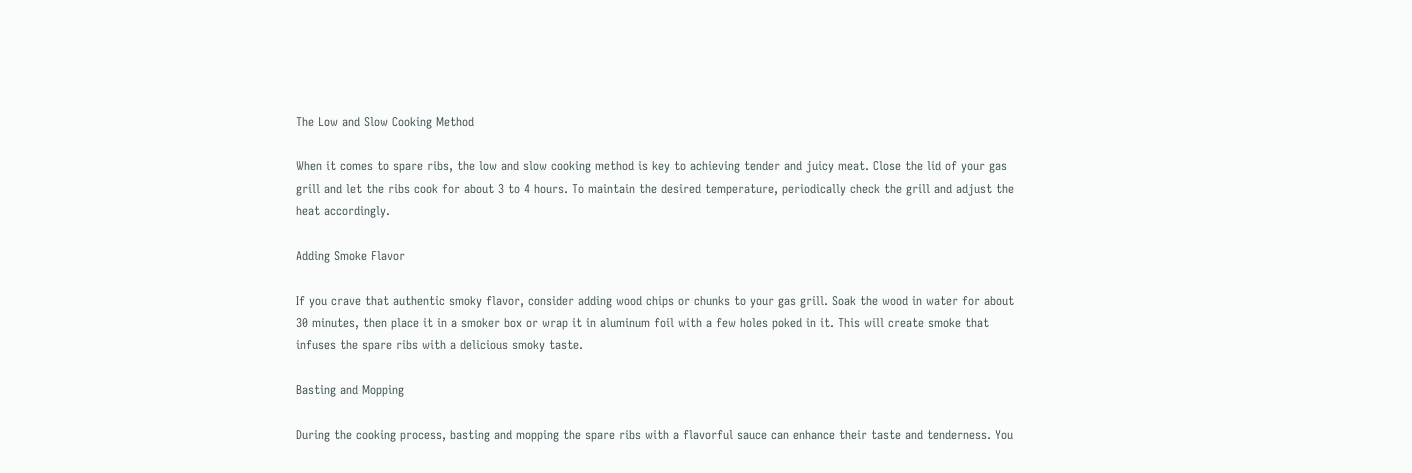The Low and Slow Cooking Method

When it comes to spare ribs, the low and slow cooking method is key to achieving tender and juicy meat. Close the lid of your gas grill and let the ribs cook for about 3 to 4 hours. To maintain the desired temperature, periodically check the grill and adjust the heat accordingly.

Adding Smoke Flavor

If you crave that authentic smoky flavor, consider adding wood chips or chunks to your gas grill. Soak the wood in water for about 30 minutes, then place it in a smoker box or wrap it in aluminum foil with a few holes poked in it. This will create smoke that infuses the spare ribs with a delicious smoky taste.

Basting and Mopping

During the cooking process, basting and mopping the spare ribs with a flavorful sauce can enhance their taste and tenderness. You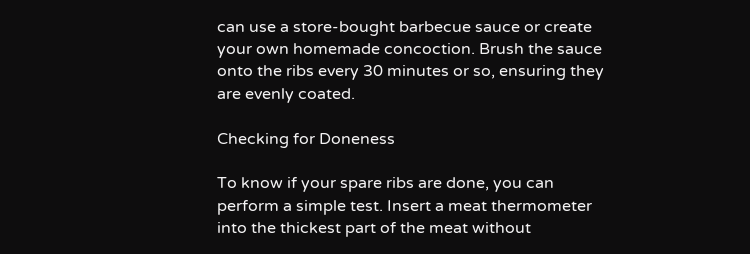can use a store-bought barbecue sauce or create your own homemade concoction. Brush the sauce onto the ribs every 30 minutes or so, ensuring they are evenly coated.

Checking for Doneness

To know if your spare ribs are done, you can perform a simple test. Insert a meat thermometer into the thickest part of the meat without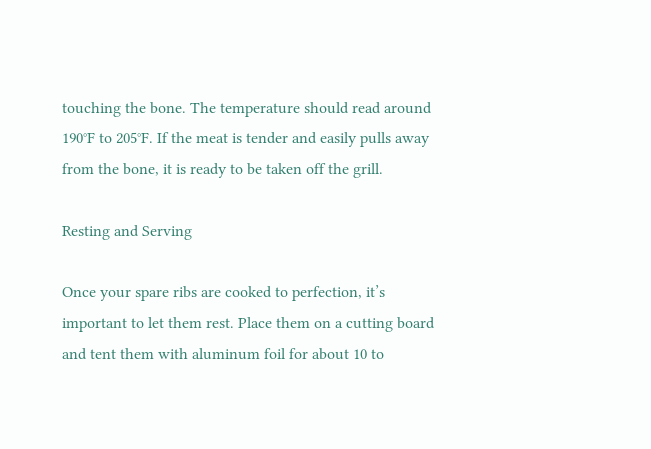touching the bone. The temperature should read around 190°F to 205°F. If the meat is tender and easily pulls away from the bone, it is ready to be taken off the grill.

Resting and Serving

Once your spare ribs are cooked to perfection, it’s important to let them rest. Place them on a cutting board and tent them with aluminum foil for about 10 to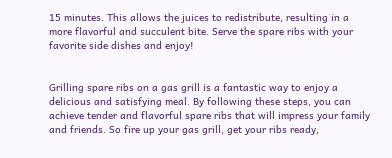15 minutes. This allows the juices to redistribute, resulting in a more flavorful and succulent bite. Serve the spare ribs with your favorite side dishes and enjoy!


Grilling spare ribs on a gas grill is a fantastic way to enjoy a delicious and satisfying meal. By following these steps, you can achieve tender and flavorful spare ribs that will impress your family and friends. So fire up your gas grill, get your ribs ready,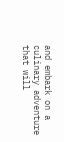and embark on a culinary adventure that will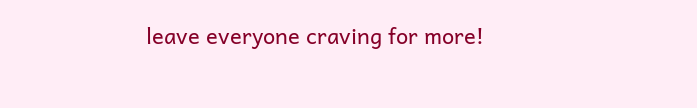leave everyone craving for more!